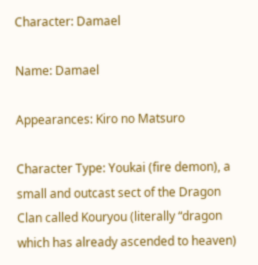Character: Damael

Name: Damael

Appearances: Kiro no Matsuro

Character Type: Youkai (fire demon), a small and outcast sect of the Dragon Clan called Kouryou (literally “dragon which has already ascended to heaven)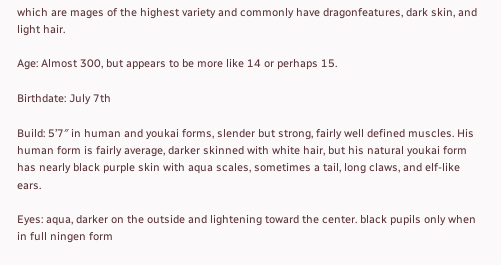which are mages of the highest variety and commonly have dragonfeatures, dark skin, and light hair.

Age: Almost 300, but appears to be more like 14 or perhaps 15.

Birthdate: July 7th

Build: 5’7″ in human and youkai forms, slender but strong, fairly well defined muscles. His human form is fairly average, darker skinned with white hair, but his natural youkai form has nearly black purple skin with aqua scales, sometimes a tail, long claws, and elf-like ears.

Eyes: aqua, darker on the outside and lightening toward the center. black pupils only when in full ningen form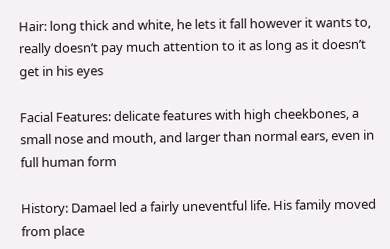Hair: long thick and white, he lets it fall however it wants to, really doesn’t pay much attention to it as long as it doesn’t get in his eyes

Facial Features: delicate features with high cheekbones, a small nose and mouth, and larger than normal ears, even in full human form

History: Damael led a fairly uneventful life. His family moved from place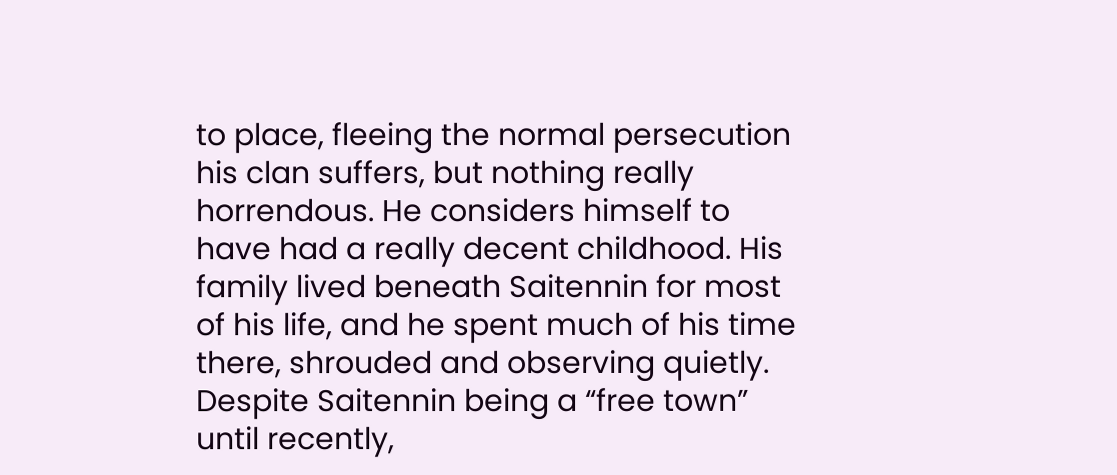to place, fleeing the normal persecution his clan suffers, but nothing really horrendous. He considers himself to have had a really decent childhood. His family lived beneath Saitennin for most of his life, and he spent much of his time there, shrouded and observing quietly. Despite Saitennin being a “free town” until recently,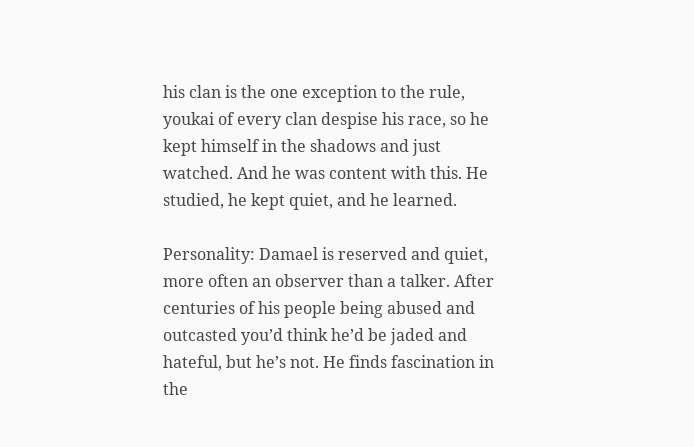his clan is the one exception to the rule, youkai of every clan despise his race, so he kept himself in the shadows and just watched. And he was content with this. He studied, he kept quiet, and he learned.

Personality: Damael is reserved and quiet, more often an observer than a talker. After centuries of his people being abused and outcasted you’d think he’d be jaded and hateful, but he’s not. He finds fascination in the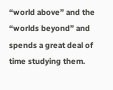“world above” and the “worlds beyond” and spends a great deal of time studying them.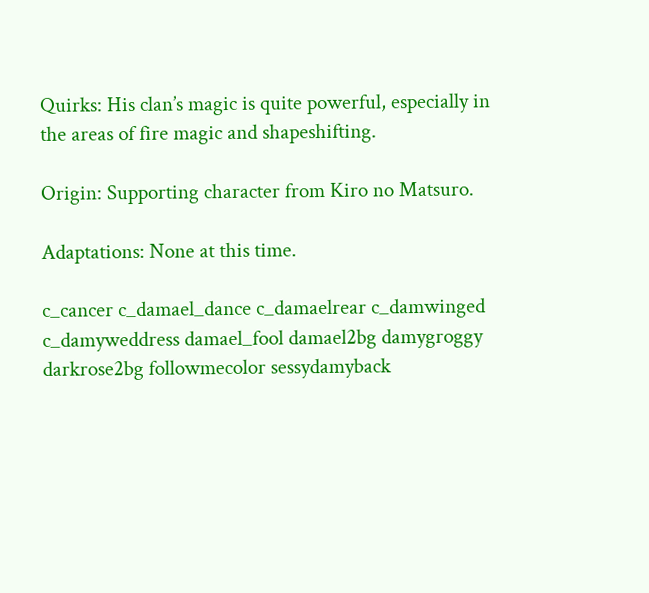Quirks: His clan’s magic is quite powerful, especially in the areas of fire magic and shapeshifting.

Origin: Supporting character from Kiro no Matsuro.

Adaptations: None at this time.

c_cancer c_damael_dance c_damaelrear c_damwinged c_damyweddress damael_fool damael2bg damygroggy darkrose2bg followmecolor sessydamyback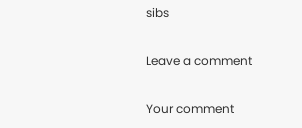sibs

Leave a comment

Your comment